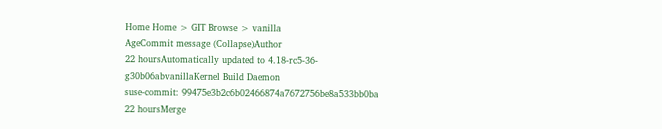Home Home > GIT Browse > vanilla
AgeCommit message (Collapse)Author
22 hoursAutomatically updated to 4.18-rc5-36-g30b06abvanillaKernel Build Daemon
suse-commit: 99475e3b2c6b02466874a7672756be8a533bb0ba
22 hoursMerge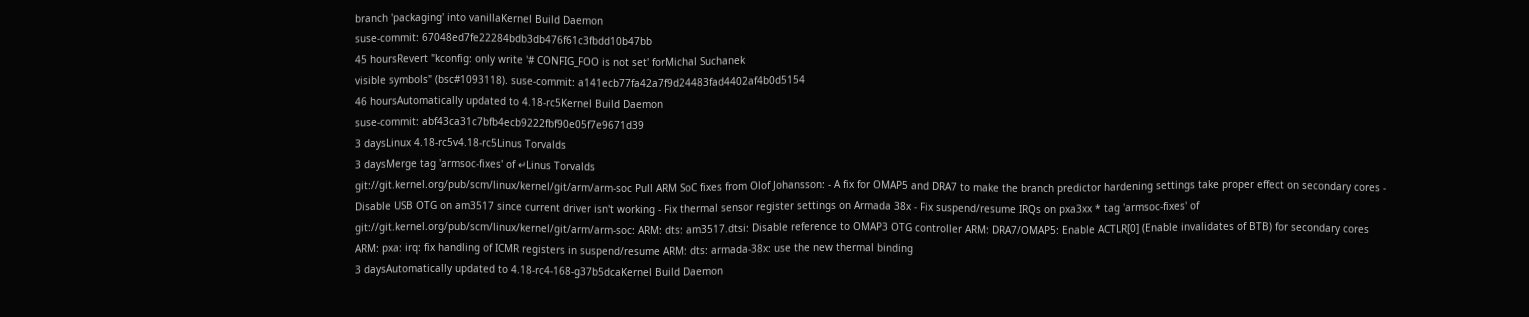branch 'packaging' into vanillaKernel Build Daemon
suse-commit: 67048ed7fe22284bdb3db476f61c3fbdd10b47bb
45 hoursRevert "kconfig: only write '# CONFIG_FOO is not set' forMichal Suchanek
visible symbols" (bsc#1093118). suse-commit: a141ecb77fa42a7f9d24483fad4402af4b0d5154
46 hoursAutomatically updated to 4.18-rc5Kernel Build Daemon
suse-commit: abf43ca31c7bfb4ecb9222fbf90e05f7e9671d39
3 daysLinux 4.18-rc5v4.18-rc5Linus Torvalds
3 daysMerge tag 'armsoc-fixes' of ↵Linus Torvalds
git://git.kernel.org/pub/scm/linux/kernel/git/arm/arm-soc Pull ARM SoC fixes from Olof Johansson: - A fix for OMAP5 and DRA7 to make the branch predictor hardening settings take proper effect on secondary cores - Disable USB OTG on am3517 since current driver isn't working - Fix thermal sensor register settings on Armada 38x - Fix suspend/resume IRQs on pxa3xx * tag 'armsoc-fixes' of git://git.kernel.org/pub/scm/linux/kernel/git/arm/arm-soc: ARM: dts: am3517.dtsi: Disable reference to OMAP3 OTG controller ARM: DRA7/OMAP5: Enable ACTLR[0] (Enable invalidates of BTB) for secondary cores ARM: pxa: irq: fix handling of ICMR registers in suspend/resume ARM: dts: armada-38x: use the new thermal binding
3 daysAutomatically updated to 4.18-rc4-168-g37b5dcaKernel Build Daemon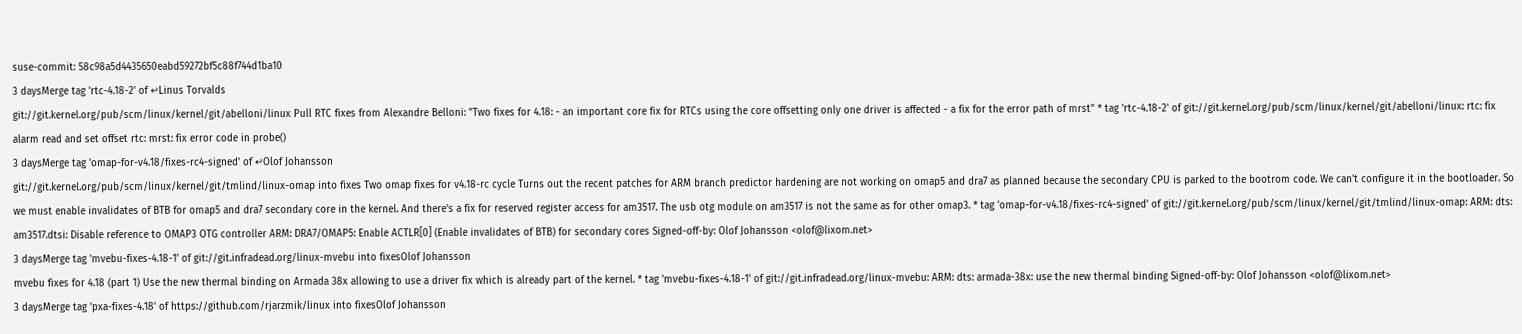suse-commit: 58c98a5d4435650eabd59272bf5c88f744d1ba10
3 daysMerge tag 'rtc-4.18-2' of ↵Linus Torvalds
git://git.kernel.org/pub/scm/linux/kernel/git/abelloni/linux Pull RTC fixes from Alexandre Belloni: "Two fixes for 4.18: - an important core fix for RTCs using the core offsetting only one driver is affected - a fix for the error path of mrst" * tag 'rtc-4.18-2' of git://git.kernel.org/pub/scm/linux/kernel/git/abelloni/linux: rtc: fix alarm read and set offset rtc: mrst: fix error code in probe()
3 daysMerge tag 'omap-for-v4.18/fixes-rc4-signed' of ↵Olof Johansson
git://git.kernel.org/pub/scm/linux/kernel/git/tmlind/linux-omap into fixes Two omap fixes for v4.18-rc cycle Turns out the recent patches for ARM branch predictor hardening are not working on omap5 and dra7 as planned because the secondary CPU is parked to the bootrom code. We can't configure it in the bootloader. So we must enable invalidates of BTB for omap5 and dra7 secondary core in the kernel. And there's a fix for reserved register access for am3517. The usb otg module on am3517 is not the same as for other omap3. * tag 'omap-for-v4.18/fixes-rc4-signed' of git://git.kernel.org/pub/scm/linux/kernel/git/tmlind/linux-omap: ARM: dts: am3517.dtsi: Disable reference to OMAP3 OTG controller ARM: DRA7/OMAP5: Enable ACTLR[0] (Enable invalidates of BTB) for secondary cores Signed-off-by: Olof Johansson <olof@lixom.net>
3 daysMerge tag 'mvebu-fixes-4.18-1' of git://git.infradead.org/linux-mvebu into fixesOlof Johansson
mvebu fixes for 4.18 (part 1) Use the new thermal binding on Armada 38x allowing to use a driver fix which is already part of the kernel. * tag 'mvebu-fixes-4.18-1' of git://git.infradead.org/linux-mvebu: ARM: dts: armada-38x: use the new thermal binding Signed-off-by: Olof Johansson <olof@lixom.net>
3 daysMerge tag 'pxa-fixes-4.18' of https://github.com/rjarzmik/linux into fixesOlof Johansson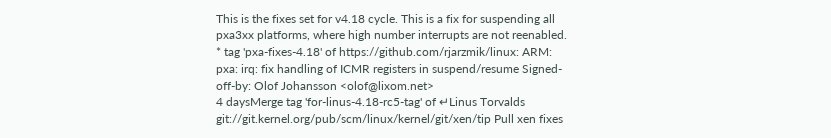This is the fixes set for v4.18 cycle. This is a fix for suspending all pxa3xx platforms, where high number interrupts are not reenabled. * tag 'pxa-fixes-4.18' of https://github.com/rjarzmik/linux: ARM: pxa: irq: fix handling of ICMR registers in suspend/resume Signed-off-by: Olof Johansson <olof@lixom.net>
4 daysMerge tag 'for-linus-4.18-rc5-tag' of ↵Linus Torvalds
git://git.kernel.org/pub/scm/linux/kernel/git/xen/tip Pull xen fixes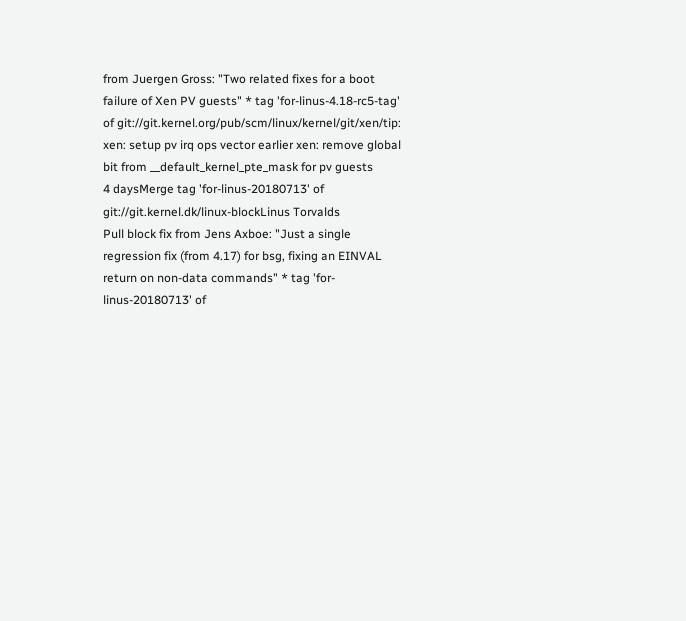from Juergen Gross: "Two related fixes for a boot failure of Xen PV guests" * tag 'for-linus-4.18-rc5-tag' of git://git.kernel.org/pub/scm/linux/kernel/git/xen/tip: xen: setup pv irq ops vector earlier xen: remove global bit from __default_kernel_pte_mask for pv guests
4 daysMerge tag 'for-linus-20180713' of git://git.kernel.dk/linux-blockLinus Torvalds
Pull block fix from Jens Axboe: "Just a single regression fix (from 4.17) for bsg, fixing an EINVAL return on non-data commands" * tag 'for-linus-20180713' of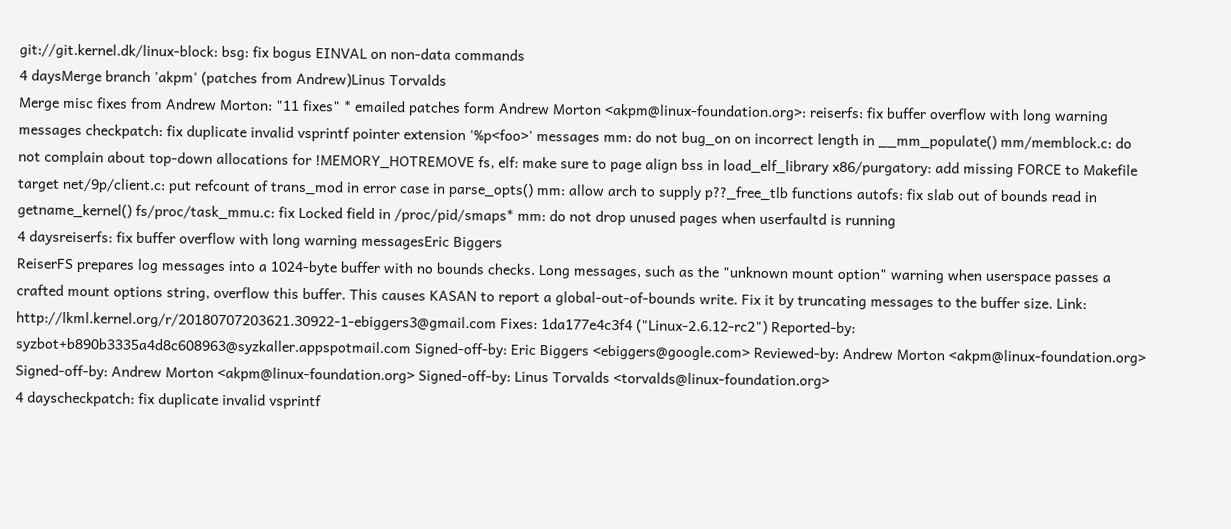git://git.kernel.dk/linux-block: bsg: fix bogus EINVAL on non-data commands
4 daysMerge branch 'akpm' (patches from Andrew)Linus Torvalds
Merge misc fixes from Andrew Morton: "11 fixes" * emailed patches form Andrew Morton <akpm@linux-foundation.org>: reiserfs: fix buffer overflow with long warning messages checkpatch: fix duplicate invalid vsprintf pointer extension '%p<foo>' messages mm: do not bug_on on incorrect length in __mm_populate() mm/memblock.c: do not complain about top-down allocations for !MEMORY_HOTREMOVE fs, elf: make sure to page align bss in load_elf_library x86/purgatory: add missing FORCE to Makefile target net/9p/client.c: put refcount of trans_mod in error case in parse_opts() mm: allow arch to supply p??_free_tlb functions autofs: fix slab out of bounds read in getname_kernel() fs/proc/task_mmu.c: fix Locked field in /proc/pid/smaps* mm: do not drop unused pages when userfaultd is running
4 daysreiserfs: fix buffer overflow with long warning messagesEric Biggers
ReiserFS prepares log messages into a 1024-byte buffer with no bounds checks. Long messages, such as the "unknown mount option" warning when userspace passes a crafted mount options string, overflow this buffer. This causes KASAN to report a global-out-of-bounds write. Fix it by truncating messages to the buffer size. Link: http://lkml.kernel.org/r/20180707203621.30922-1-ebiggers3@gmail.com Fixes: 1da177e4c3f4 ("Linux-2.6.12-rc2") Reported-by: syzbot+b890b3335a4d8c608963@syzkaller.appspotmail.com Signed-off-by: Eric Biggers <ebiggers@google.com> Reviewed-by: Andrew Morton <akpm@linux-foundation.org> Signed-off-by: Andrew Morton <akpm@linux-foundation.org> Signed-off-by: Linus Torvalds <torvalds@linux-foundation.org>
4 dayscheckpatch: fix duplicate invalid vsprintf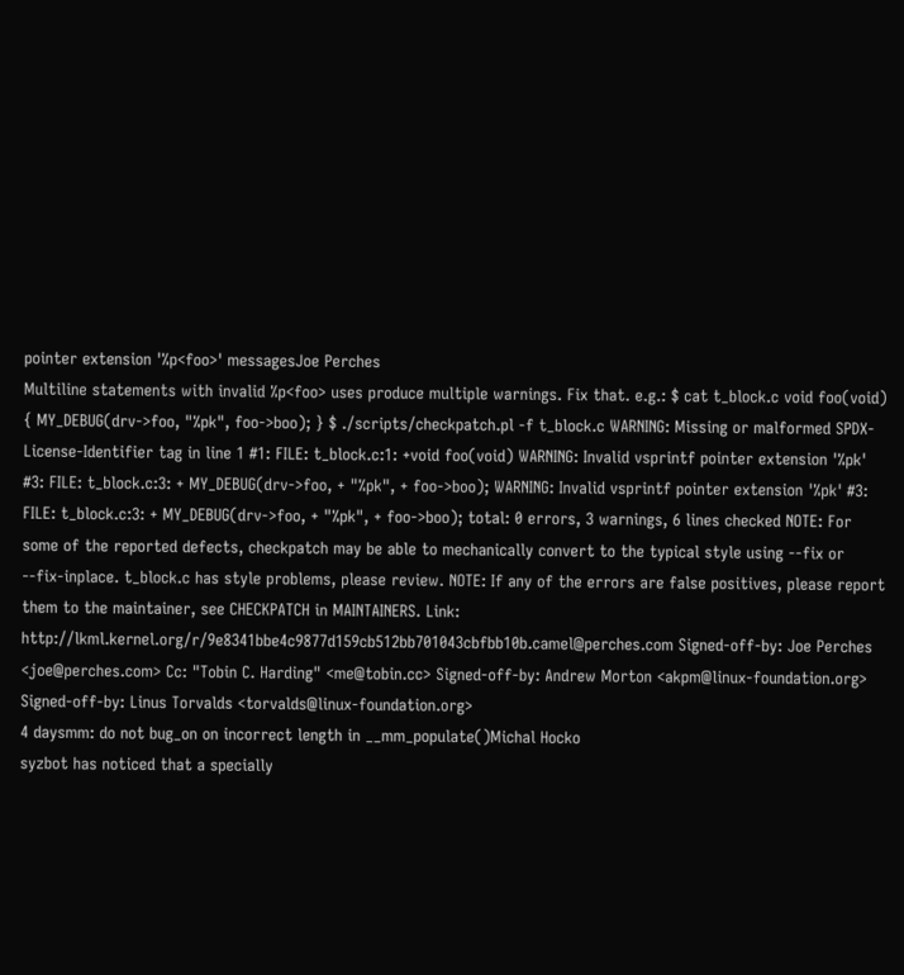pointer extension '%p<foo>' messagesJoe Perches
Multiline statements with invalid %p<foo> uses produce multiple warnings. Fix that. e.g.: $ cat t_block.c void foo(void) { MY_DEBUG(drv->foo, "%pk", foo->boo); } $ ./scripts/checkpatch.pl -f t_block.c WARNING: Missing or malformed SPDX-License-Identifier tag in line 1 #1: FILE: t_block.c:1: +void foo(void) WARNING: Invalid vsprintf pointer extension '%pk' #3: FILE: t_block.c:3: + MY_DEBUG(drv->foo, + "%pk", + foo->boo); WARNING: Invalid vsprintf pointer extension '%pk' #3: FILE: t_block.c:3: + MY_DEBUG(drv->foo, + "%pk", + foo->boo); total: 0 errors, 3 warnings, 6 lines checked NOTE: For some of the reported defects, checkpatch may be able to mechanically convert to the typical style using --fix or --fix-inplace. t_block.c has style problems, please review. NOTE: If any of the errors are false positives, please report them to the maintainer, see CHECKPATCH in MAINTAINERS. Link: http://lkml.kernel.org/r/9e8341bbe4c9877d159cb512bb701043cbfbb10b.camel@perches.com Signed-off-by: Joe Perches <joe@perches.com> Cc: "Tobin C. Harding" <me@tobin.cc> Signed-off-by: Andrew Morton <akpm@linux-foundation.org> Signed-off-by: Linus Torvalds <torvalds@linux-foundation.org>
4 daysmm: do not bug_on on incorrect length in __mm_populate()Michal Hocko
syzbot has noticed that a specially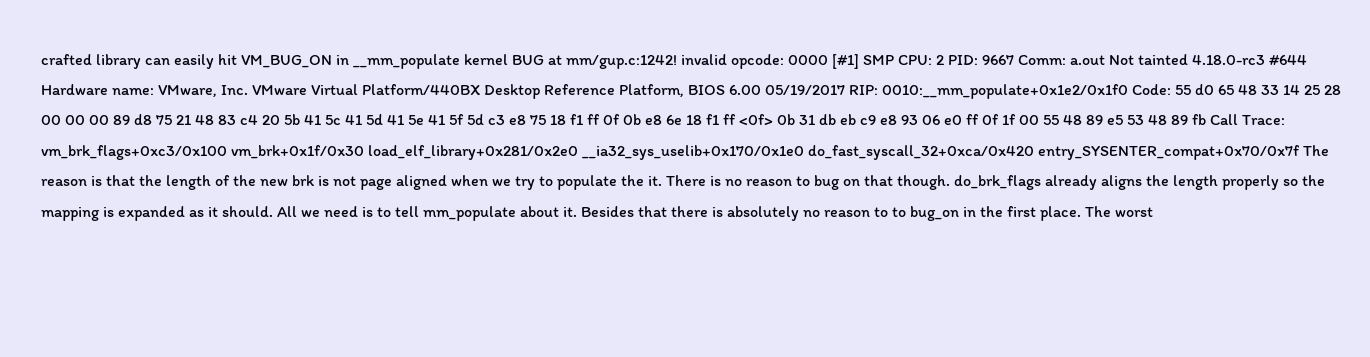crafted library can easily hit VM_BUG_ON in __mm_populate kernel BUG at mm/gup.c:1242! invalid opcode: 0000 [#1] SMP CPU: 2 PID: 9667 Comm: a.out Not tainted 4.18.0-rc3 #644 Hardware name: VMware, Inc. VMware Virtual Platform/440BX Desktop Reference Platform, BIOS 6.00 05/19/2017 RIP: 0010:__mm_populate+0x1e2/0x1f0 Code: 55 d0 65 48 33 14 25 28 00 00 00 89 d8 75 21 48 83 c4 20 5b 41 5c 41 5d 41 5e 41 5f 5d c3 e8 75 18 f1 ff 0f 0b e8 6e 18 f1 ff <0f> 0b 31 db eb c9 e8 93 06 e0 ff 0f 1f 00 55 48 89 e5 53 48 89 fb Call Trace: vm_brk_flags+0xc3/0x100 vm_brk+0x1f/0x30 load_elf_library+0x281/0x2e0 __ia32_sys_uselib+0x170/0x1e0 do_fast_syscall_32+0xca/0x420 entry_SYSENTER_compat+0x70/0x7f The reason is that the length of the new brk is not page aligned when we try to populate the it. There is no reason to bug on that though. do_brk_flags already aligns the length properly so the mapping is expanded as it should. All we need is to tell mm_populate about it. Besides that there is absolutely no reason to to bug_on in the first place. The worst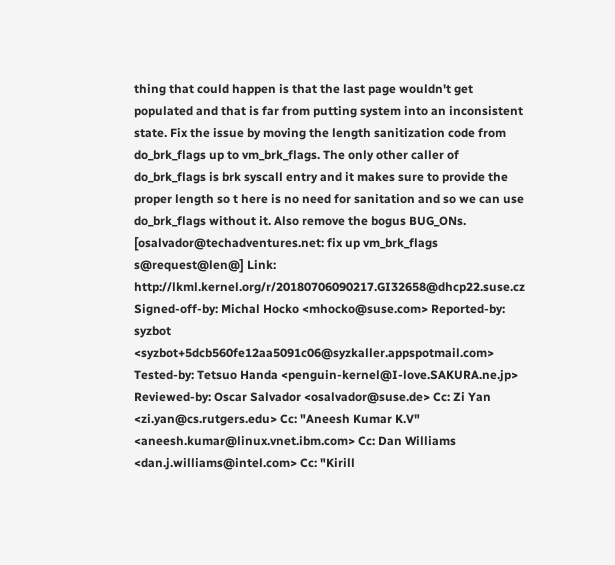thing that could happen is that the last page wouldn't get populated and that is far from putting system into an inconsistent state. Fix the issue by moving the length sanitization code from do_brk_flags up to vm_brk_flags. The only other caller of do_brk_flags is brk syscall entry and it makes sure to provide the proper length so t here is no need for sanitation and so we can use do_brk_flags without it. Also remove the bogus BUG_ONs. [osalvador@techadventures.net: fix up vm_brk_flags s@request@len@] Link: http://lkml.kernel.org/r/20180706090217.GI32658@dhcp22.suse.cz Signed-off-by: Michal Hocko <mhocko@suse.com> Reported-by: syzbot <syzbot+5dcb560fe12aa5091c06@syzkaller.appspotmail.com> Tested-by: Tetsuo Handa <penguin-kernel@I-love.SAKURA.ne.jp> Reviewed-by: Oscar Salvador <osalvador@suse.de> Cc: Zi Yan <zi.yan@cs.rutgers.edu> Cc: "Aneesh Kumar K.V" <aneesh.kumar@linux.vnet.ibm.com> Cc: Dan Williams <dan.j.williams@intel.com> Cc: "Kirill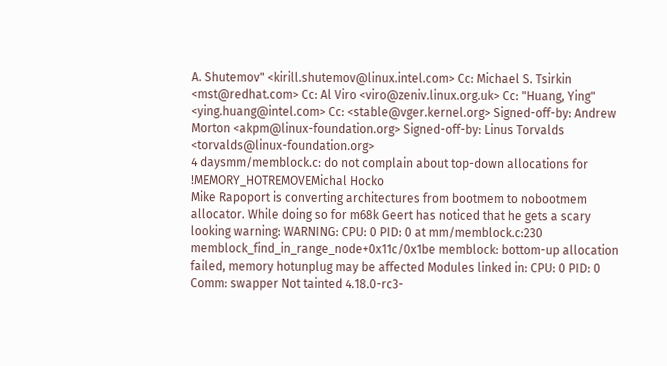A. Shutemov" <kirill.shutemov@linux.intel.com> Cc: Michael S. Tsirkin <mst@redhat.com> Cc: Al Viro <viro@zeniv.linux.org.uk> Cc: "Huang, Ying" <ying.huang@intel.com> Cc: <stable@vger.kernel.org> Signed-off-by: Andrew Morton <akpm@linux-foundation.org> Signed-off-by: Linus Torvalds <torvalds@linux-foundation.org>
4 daysmm/memblock.c: do not complain about top-down allocations for !MEMORY_HOTREMOVEMichal Hocko
Mike Rapoport is converting architectures from bootmem to nobootmem allocator. While doing so for m68k Geert has noticed that he gets a scary looking warning: WARNING: CPU: 0 PID: 0 at mm/memblock.c:230 memblock_find_in_range_node+0x11c/0x1be memblock: bottom-up allocation failed, memory hotunplug may be affected Modules linked in: CPU: 0 PID: 0 Comm: swapper Not tainted 4.18.0-rc3-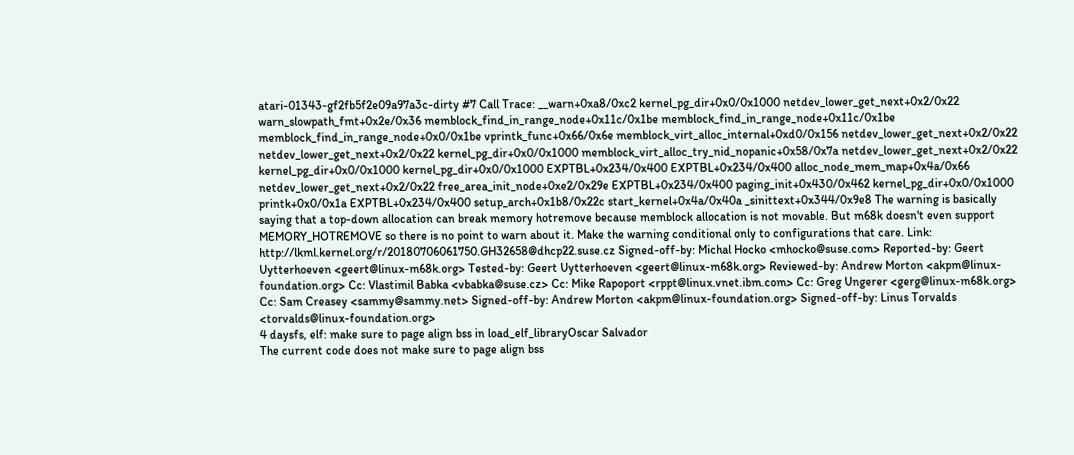atari-01343-gf2fb5f2e09a97a3c-dirty #7 Call Trace: __warn+0xa8/0xc2 kernel_pg_dir+0x0/0x1000 netdev_lower_get_next+0x2/0x22 warn_slowpath_fmt+0x2e/0x36 memblock_find_in_range_node+0x11c/0x1be memblock_find_in_range_node+0x11c/0x1be memblock_find_in_range_node+0x0/0x1be vprintk_func+0x66/0x6e memblock_virt_alloc_internal+0xd0/0x156 netdev_lower_get_next+0x2/0x22 netdev_lower_get_next+0x2/0x22 kernel_pg_dir+0x0/0x1000 memblock_virt_alloc_try_nid_nopanic+0x58/0x7a netdev_lower_get_next+0x2/0x22 kernel_pg_dir+0x0/0x1000 kernel_pg_dir+0x0/0x1000 EXPTBL+0x234/0x400 EXPTBL+0x234/0x400 alloc_node_mem_map+0x4a/0x66 netdev_lower_get_next+0x2/0x22 free_area_init_node+0xe2/0x29e EXPTBL+0x234/0x400 paging_init+0x430/0x462 kernel_pg_dir+0x0/0x1000 printk+0x0/0x1a EXPTBL+0x234/0x400 setup_arch+0x1b8/0x22c start_kernel+0x4a/0x40a _sinittext+0x344/0x9e8 The warning is basically saying that a top-down allocation can break memory hotremove because memblock allocation is not movable. But m68k doesn't even support MEMORY_HOTREMOVE so there is no point to warn about it. Make the warning conditional only to configurations that care. Link: http://lkml.kernel.org/r/20180706061750.GH32658@dhcp22.suse.cz Signed-off-by: Michal Hocko <mhocko@suse.com> Reported-by: Geert Uytterhoeven <geert@linux-m68k.org> Tested-by: Geert Uytterhoeven <geert@linux-m68k.org> Reviewed-by: Andrew Morton <akpm@linux-foundation.org> Cc: Vlastimil Babka <vbabka@suse.cz> Cc: Mike Rapoport <rppt@linux.vnet.ibm.com> Cc: Greg Ungerer <gerg@linux-m68k.org> Cc: Sam Creasey <sammy@sammy.net> Signed-off-by: Andrew Morton <akpm@linux-foundation.org> Signed-off-by: Linus Torvalds <torvalds@linux-foundation.org>
4 daysfs, elf: make sure to page align bss in load_elf_libraryOscar Salvador
The current code does not make sure to page align bss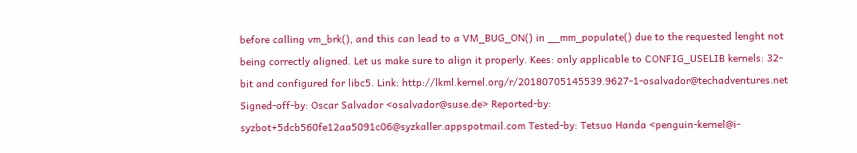before calling vm_brk(), and this can lead to a VM_BUG_ON() in __mm_populate() due to the requested lenght not being correctly aligned. Let us make sure to align it properly. Kees: only applicable to CONFIG_USELIB kernels: 32-bit and configured for libc5. Link: http://lkml.kernel.org/r/20180705145539.9627-1-osalvador@techadventures.net Signed-off-by: Oscar Salvador <osalvador@suse.de> Reported-by: syzbot+5dcb560fe12aa5091c06@syzkaller.appspotmail.com Tested-by: Tetsuo Handa <penguin-kernel@i-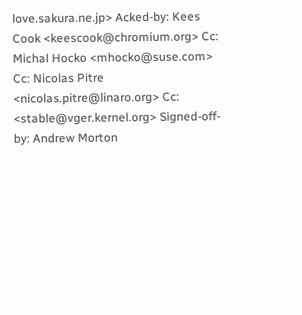love.sakura.ne.jp> Acked-by: Kees Cook <keescook@chromium.org> Cc: Michal Hocko <mhocko@suse.com> Cc: Nicolas Pitre <nicolas.pitre@linaro.org> Cc: <stable@vger.kernel.org> Signed-off-by: Andrew Morton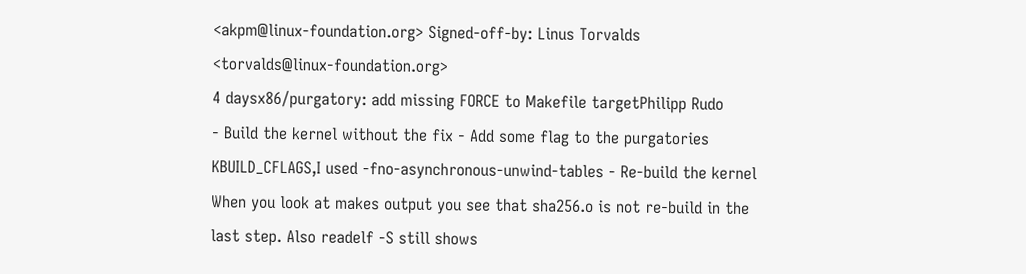<akpm@linux-foundation.org> Signed-off-by: Linus Torvalds <torvalds@linux-foundation.org>
4 daysx86/purgatory: add missing FORCE to Makefile targetPhilipp Rudo
- Build the kernel without the fix - Add some flag to the purgatories KBUILD_CFLAGS,I used -fno-asynchronous-unwind-tables - Re-build the kernel When you look at makes output you see that sha256.o is not re-build in the last step. Also readelf -S still shows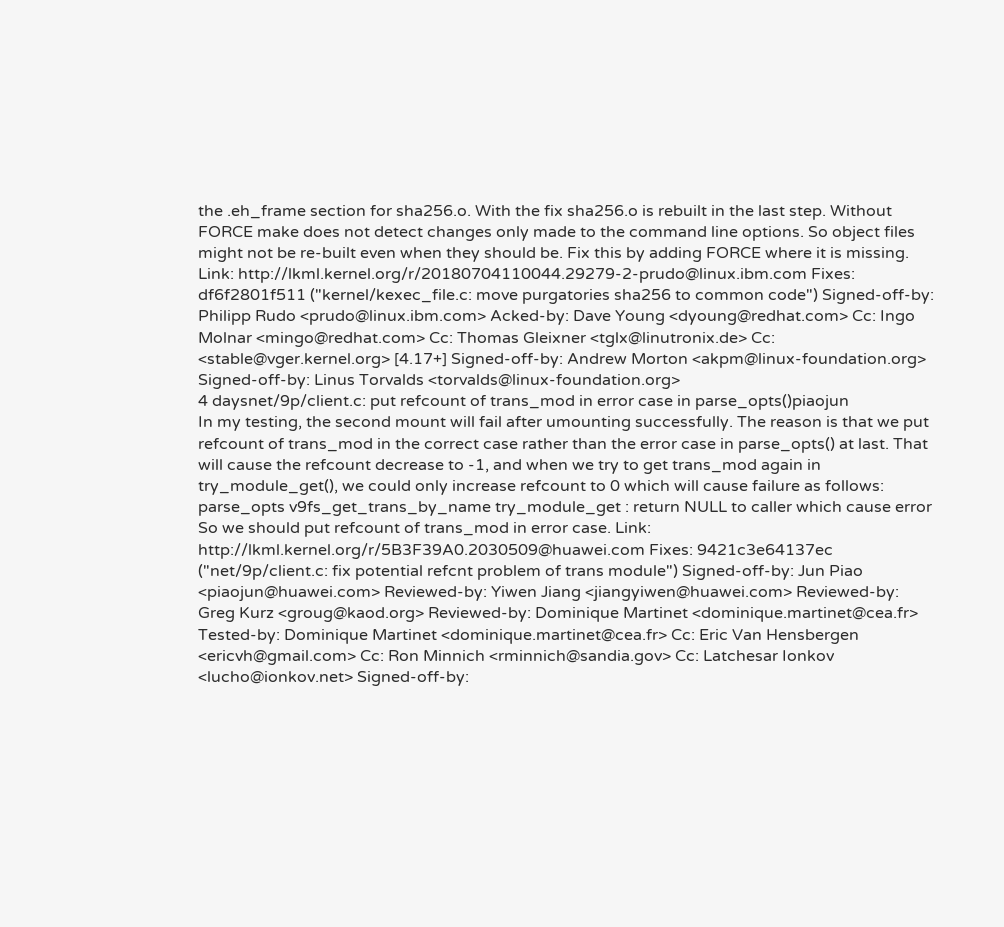the .eh_frame section for sha256.o. With the fix sha256.o is rebuilt in the last step. Without FORCE make does not detect changes only made to the command line options. So object files might not be re-built even when they should be. Fix this by adding FORCE where it is missing. Link: http://lkml.kernel.org/r/20180704110044.29279-2-prudo@linux.ibm.com Fixes: df6f2801f511 ("kernel/kexec_file.c: move purgatories sha256 to common code") Signed-off-by: Philipp Rudo <prudo@linux.ibm.com> Acked-by: Dave Young <dyoung@redhat.com> Cc: Ingo Molnar <mingo@redhat.com> Cc: Thomas Gleixner <tglx@linutronix.de> Cc: <stable@vger.kernel.org> [4.17+] Signed-off-by: Andrew Morton <akpm@linux-foundation.org> Signed-off-by: Linus Torvalds <torvalds@linux-foundation.org>
4 daysnet/9p/client.c: put refcount of trans_mod in error case in parse_opts()piaojun
In my testing, the second mount will fail after umounting successfully. The reason is that we put refcount of trans_mod in the correct case rather than the error case in parse_opts() at last. That will cause the refcount decrease to -1, and when we try to get trans_mod again in try_module_get(), we could only increase refcount to 0 which will cause failure as follows: parse_opts v9fs_get_trans_by_name try_module_get : return NULL to caller which cause error So we should put refcount of trans_mod in error case. Link: http://lkml.kernel.org/r/5B3F39A0.2030509@huawei.com Fixes: 9421c3e64137ec ("net/9p/client.c: fix potential refcnt problem of trans module") Signed-off-by: Jun Piao <piaojun@huawei.com> Reviewed-by: Yiwen Jiang <jiangyiwen@huawei.com> Reviewed-by: Greg Kurz <groug@kaod.org> Reviewed-by: Dominique Martinet <dominique.martinet@cea.fr> Tested-by: Dominique Martinet <dominique.martinet@cea.fr> Cc: Eric Van Hensbergen <ericvh@gmail.com> Cc: Ron Minnich <rminnich@sandia.gov> Cc: Latchesar Ionkov <lucho@ionkov.net> Signed-off-by: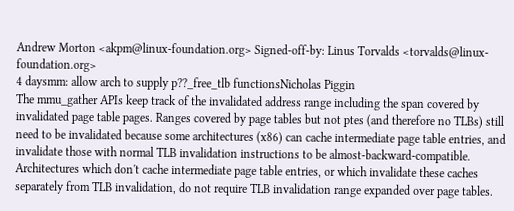Andrew Morton <akpm@linux-foundation.org> Signed-off-by: Linus Torvalds <torvalds@linux-foundation.org>
4 daysmm: allow arch to supply p??_free_tlb functionsNicholas Piggin
The mmu_gather APIs keep track of the invalidated address range including the span covered by invalidated page table pages. Ranges covered by page tables but not ptes (and therefore no TLBs) still need to be invalidated because some architectures (x86) can cache intermediate page table entries, and invalidate those with normal TLB invalidation instructions to be almost-backward-compatible. Architectures which don't cache intermediate page table entries, or which invalidate these caches separately from TLB invalidation, do not require TLB invalidation range expanded over page tables.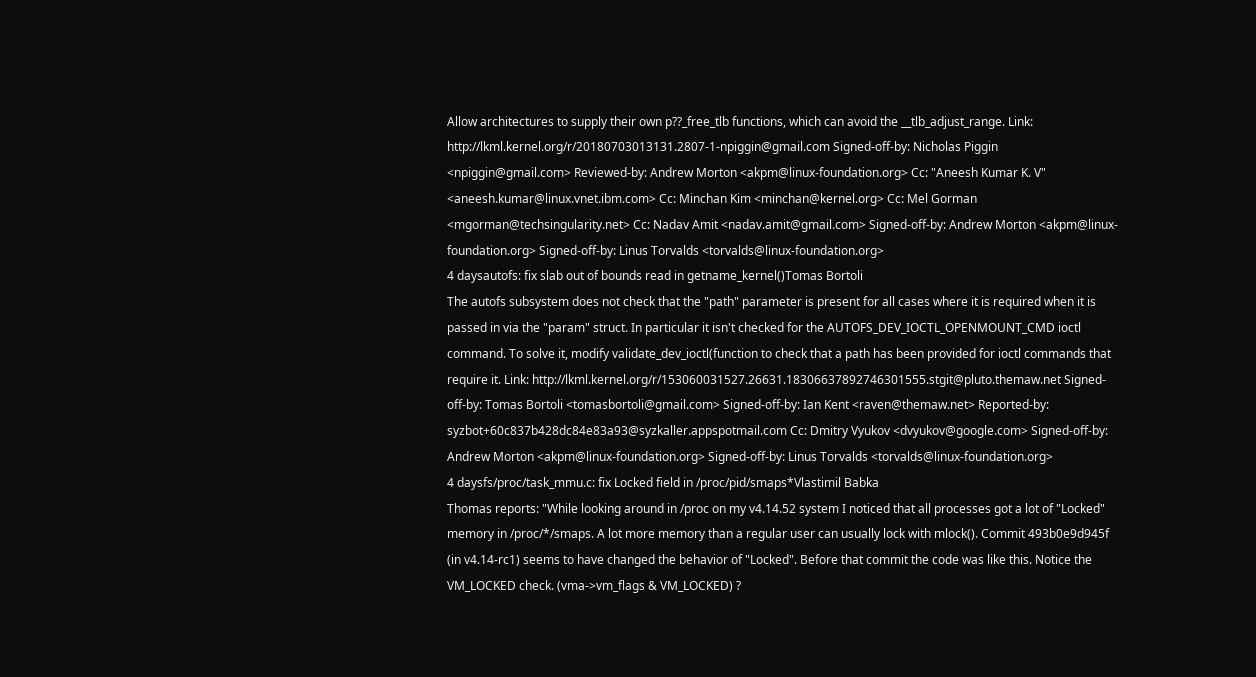Allow architectures to supply their own p??_free_tlb functions, which can avoid the __tlb_adjust_range. Link: http://lkml.kernel.org/r/20180703013131.2807-1-npiggin@gmail.com Signed-off-by: Nicholas Piggin <npiggin@gmail.com> Reviewed-by: Andrew Morton <akpm@linux-foundation.org> Cc: "Aneesh Kumar K. V" <aneesh.kumar@linux.vnet.ibm.com> Cc: Minchan Kim <minchan@kernel.org> Cc: Mel Gorman <mgorman@techsingularity.net> Cc: Nadav Amit <nadav.amit@gmail.com> Signed-off-by: Andrew Morton <akpm@linux-foundation.org> Signed-off-by: Linus Torvalds <torvalds@linux-foundation.org>
4 daysautofs: fix slab out of bounds read in getname_kernel()Tomas Bortoli
The autofs subsystem does not check that the "path" parameter is present for all cases where it is required when it is passed in via the "param" struct. In particular it isn't checked for the AUTOFS_DEV_IOCTL_OPENMOUNT_CMD ioctl command. To solve it, modify validate_dev_ioctl(function to check that a path has been provided for ioctl commands that require it. Link: http://lkml.kernel.org/r/153060031527.26631.18306637892746301555.stgit@pluto.themaw.net Signed-off-by: Tomas Bortoli <tomasbortoli@gmail.com> Signed-off-by: Ian Kent <raven@themaw.net> Reported-by: syzbot+60c837b428dc84e83a93@syzkaller.appspotmail.com Cc: Dmitry Vyukov <dvyukov@google.com> Signed-off-by: Andrew Morton <akpm@linux-foundation.org> Signed-off-by: Linus Torvalds <torvalds@linux-foundation.org>
4 daysfs/proc/task_mmu.c: fix Locked field in /proc/pid/smaps*Vlastimil Babka
Thomas reports: "While looking around in /proc on my v4.14.52 system I noticed that all processes got a lot of "Locked" memory in /proc/*/smaps. A lot more memory than a regular user can usually lock with mlock(). Commit 493b0e9d945f (in v4.14-rc1) seems to have changed the behavior of "Locked". Before that commit the code was like this. Notice the VM_LOCKED check. (vma->vm_flags & VM_LOCKED) ?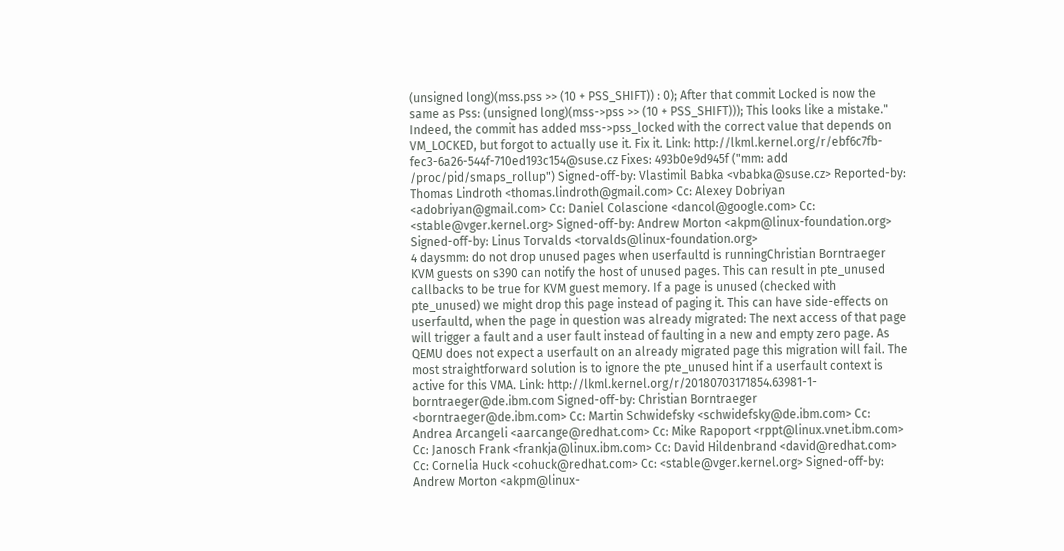(unsigned long)(mss.pss >> (10 + PSS_SHIFT)) : 0); After that commit Locked is now the same as Pss: (unsigned long)(mss->pss >> (10 + PSS_SHIFT))); This looks like a mistake." Indeed, the commit has added mss->pss_locked with the correct value that depends on VM_LOCKED, but forgot to actually use it. Fix it. Link: http://lkml.kernel.org/r/ebf6c7fb-fec3-6a26-544f-710ed193c154@suse.cz Fixes: 493b0e9d945f ("mm: add /proc/pid/smaps_rollup") Signed-off-by: Vlastimil Babka <vbabka@suse.cz> Reported-by: Thomas Lindroth <thomas.lindroth@gmail.com> Cc: Alexey Dobriyan <adobriyan@gmail.com> Cc: Daniel Colascione <dancol@google.com> Cc: <stable@vger.kernel.org> Signed-off-by: Andrew Morton <akpm@linux-foundation.org> Signed-off-by: Linus Torvalds <torvalds@linux-foundation.org>
4 daysmm: do not drop unused pages when userfaultd is runningChristian Borntraeger
KVM guests on s390 can notify the host of unused pages. This can result in pte_unused callbacks to be true for KVM guest memory. If a page is unused (checked with pte_unused) we might drop this page instead of paging it. This can have side-effects on userfaultd, when the page in question was already migrated: The next access of that page will trigger a fault and a user fault instead of faulting in a new and empty zero page. As QEMU does not expect a userfault on an already migrated page this migration will fail. The most straightforward solution is to ignore the pte_unused hint if a userfault context is active for this VMA. Link: http://lkml.kernel.org/r/20180703171854.63981-1-borntraeger@de.ibm.com Signed-off-by: Christian Borntraeger <borntraeger@de.ibm.com> Cc: Martin Schwidefsky <schwidefsky@de.ibm.com> Cc: Andrea Arcangeli <aarcange@redhat.com> Cc: Mike Rapoport <rppt@linux.vnet.ibm.com> Cc: Janosch Frank <frankja@linux.ibm.com> Cc: David Hildenbrand <david@redhat.com> Cc: Cornelia Huck <cohuck@redhat.com> Cc: <stable@vger.kernel.org> Signed-off-by: Andrew Morton <akpm@linux-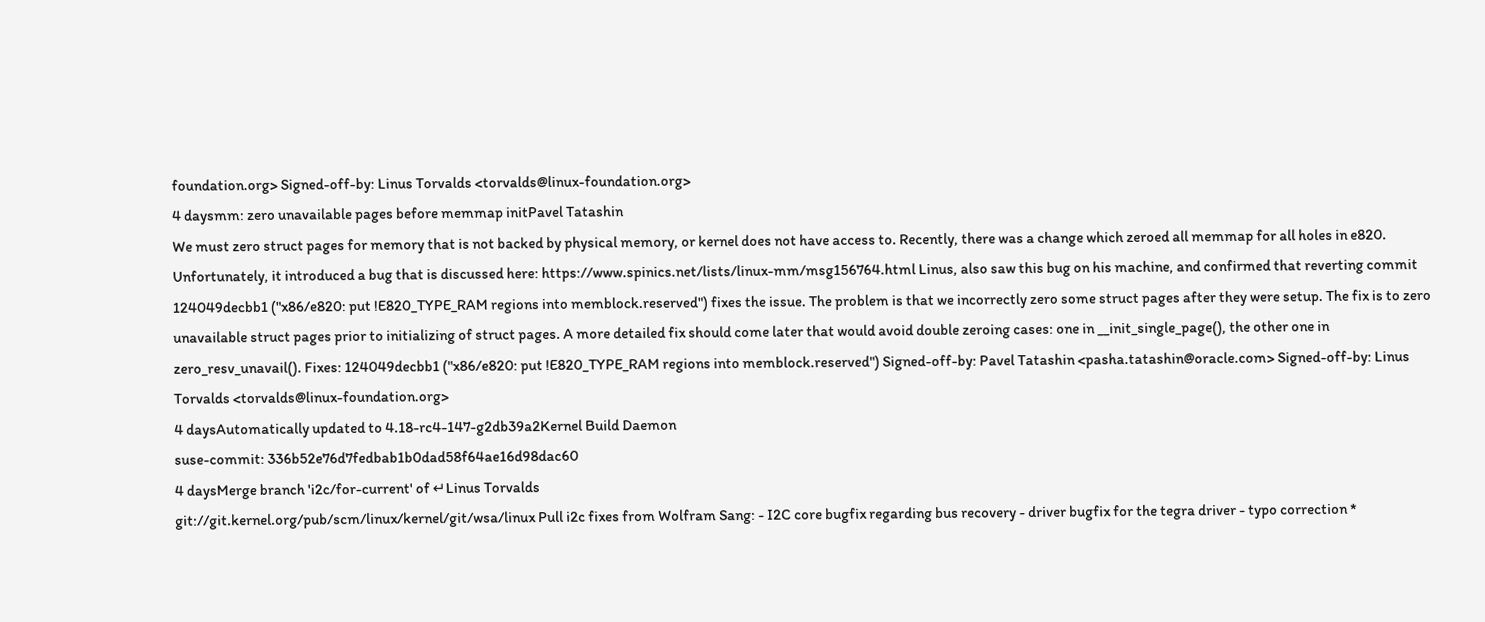foundation.org> Signed-off-by: Linus Torvalds <torvalds@linux-foundation.org>
4 daysmm: zero unavailable pages before memmap initPavel Tatashin
We must zero struct pages for memory that is not backed by physical memory, or kernel does not have access to. Recently, there was a change which zeroed all memmap for all holes in e820. Unfortunately, it introduced a bug that is discussed here: https://www.spinics.net/lists/linux-mm/msg156764.html Linus, also saw this bug on his machine, and confirmed that reverting commit 124049decbb1 ("x86/e820: put !E820_TYPE_RAM regions into memblock.reserved") fixes the issue. The problem is that we incorrectly zero some struct pages after they were setup. The fix is to zero unavailable struct pages prior to initializing of struct pages. A more detailed fix should come later that would avoid double zeroing cases: one in __init_single_page(), the other one in zero_resv_unavail(). Fixes: 124049decbb1 ("x86/e820: put !E820_TYPE_RAM regions into memblock.reserved") Signed-off-by: Pavel Tatashin <pasha.tatashin@oracle.com> Signed-off-by: Linus Torvalds <torvalds@linux-foundation.org>
4 daysAutomatically updated to 4.18-rc4-147-g2db39a2Kernel Build Daemon
suse-commit: 336b52e76d7fedbab1b0dad58f64ae16d98dac60
4 daysMerge branch 'i2c/for-current' of ↵Linus Torvalds
git://git.kernel.org/pub/scm/linux/kernel/git/wsa/linux Pull i2c fixes from Wolfram Sang: - I2C core bugfix regarding bus recovery - driver bugfix for the tegra driver - typo correction *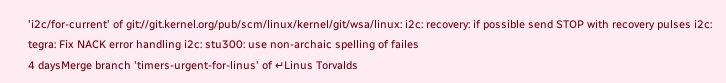'i2c/for-current' of git://git.kernel.org/pub/scm/linux/kernel/git/wsa/linux: i2c: recovery: if possible send STOP with recovery pulses i2c: tegra: Fix NACK error handling i2c: stu300: use non-archaic spelling of failes
4 daysMerge branch 'timers-urgent-for-linus' of ↵Linus Torvalds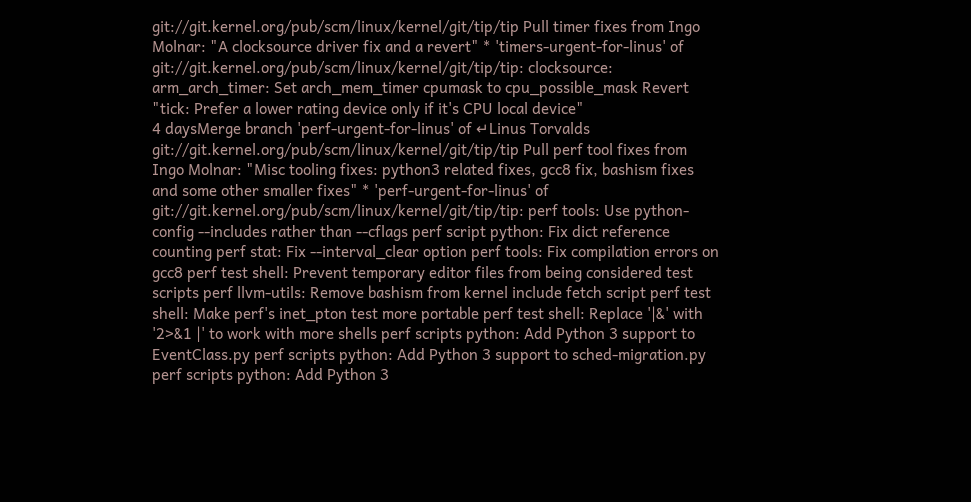git://git.kernel.org/pub/scm/linux/kernel/git/tip/tip Pull timer fixes from Ingo Molnar: "A clocksource driver fix and a revert" * 'timers-urgent-for-linus' of git://git.kernel.org/pub/scm/linux/kernel/git/tip/tip: clocksource: arm_arch_timer: Set arch_mem_timer cpumask to cpu_possible_mask Revert "tick: Prefer a lower rating device only if it's CPU local device"
4 daysMerge branch 'perf-urgent-for-linus' of ↵Linus Torvalds
git://git.kernel.org/pub/scm/linux/kernel/git/tip/tip Pull perf tool fixes from Ingo Molnar: "Misc tooling fixes: python3 related fixes, gcc8 fix, bashism fixes and some other smaller fixes" * 'perf-urgent-for-linus' of git://git.kernel.org/pub/scm/linux/kernel/git/tip/tip: perf tools: Use python-config --includes rather than --cflags perf script python: Fix dict reference counting perf stat: Fix --interval_clear option perf tools: Fix compilation errors on gcc8 perf test shell: Prevent temporary editor files from being considered test scripts perf llvm-utils: Remove bashism from kernel include fetch script perf test shell: Make perf's inet_pton test more portable perf test shell: Replace '|&' with '2>&1 |' to work with more shells perf scripts python: Add Python 3 support to EventClass.py perf scripts python: Add Python 3 support to sched-migration.py perf scripts python: Add Python 3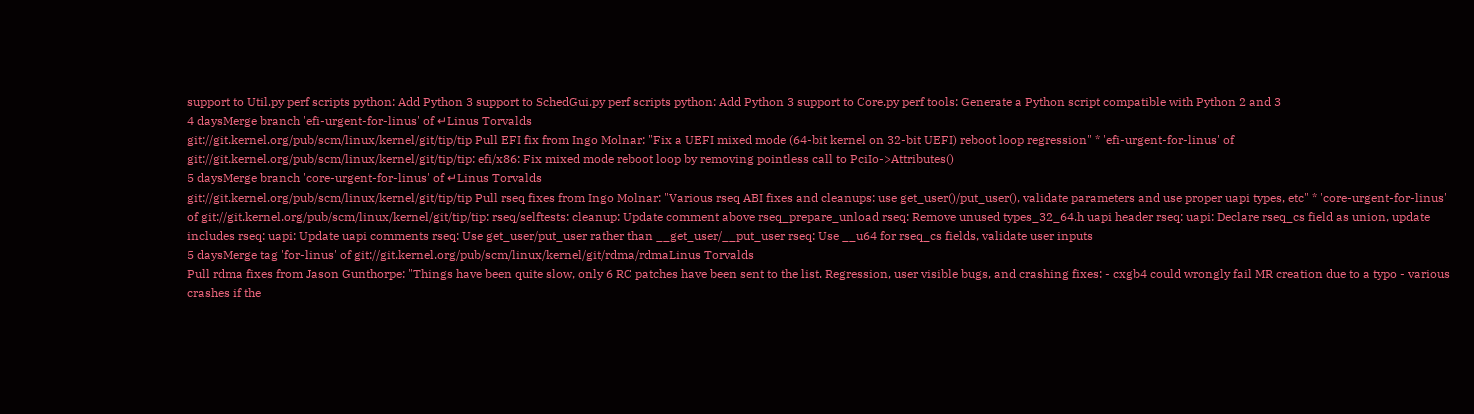support to Util.py perf scripts python: Add Python 3 support to SchedGui.py perf scripts python: Add Python 3 support to Core.py perf tools: Generate a Python script compatible with Python 2 and 3
4 daysMerge branch 'efi-urgent-for-linus' of ↵Linus Torvalds
git://git.kernel.org/pub/scm/linux/kernel/git/tip/tip Pull EFI fix from Ingo Molnar: "Fix a UEFI mixed mode (64-bit kernel on 32-bit UEFI) reboot loop regression" * 'efi-urgent-for-linus' of git://git.kernel.org/pub/scm/linux/kernel/git/tip/tip: efi/x86: Fix mixed mode reboot loop by removing pointless call to PciIo->Attributes()
5 daysMerge branch 'core-urgent-for-linus' of ↵Linus Torvalds
git://git.kernel.org/pub/scm/linux/kernel/git/tip/tip Pull rseq fixes from Ingo Molnar: "Various rseq ABI fixes and cleanups: use get_user()/put_user(), validate parameters and use proper uapi types, etc" * 'core-urgent-for-linus' of git://git.kernel.org/pub/scm/linux/kernel/git/tip/tip: rseq/selftests: cleanup: Update comment above rseq_prepare_unload rseq: Remove unused types_32_64.h uapi header rseq: uapi: Declare rseq_cs field as union, update includes rseq: uapi: Update uapi comments rseq: Use get_user/put_user rather than __get_user/__put_user rseq: Use __u64 for rseq_cs fields, validate user inputs
5 daysMerge tag 'for-linus' of git://git.kernel.org/pub/scm/linux/kernel/git/rdma/rdmaLinus Torvalds
Pull rdma fixes from Jason Gunthorpe: "Things have been quite slow, only 6 RC patches have been sent to the list. Regression, user visible bugs, and crashing fixes: - cxgb4 could wrongly fail MR creation due to a typo - various crashes if the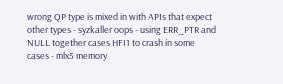wrong QP type is mixed in with APIs that expect other types - syzkaller oops - using ERR_PTR and NULL together cases HFI1 to crash in some cases - mlx5 memory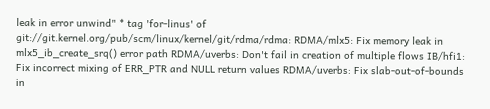leak in error unwind" * tag 'for-linus' of git://git.kernel.org/pub/scm/linux/kernel/git/rdma/rdma: RDMA/mlx5: Fix memory leak in mlx5_ib_create_srq() error path RDMA/uverbs: Don't fail in creation of multiple flows IB/hfi1: Fix incorrect mixing of ERR_PTR and NULL return values RDMA/uverbs: Fix slab-out-of-bounds in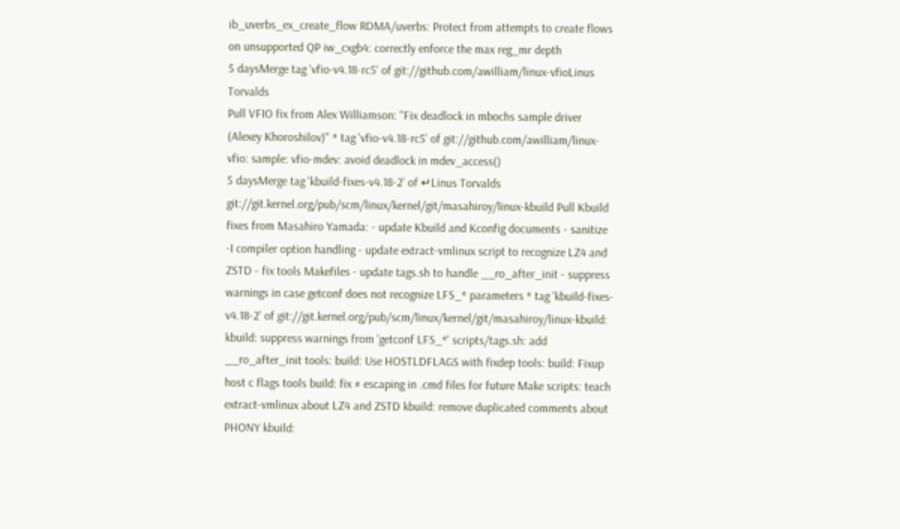ib_uverbs_ex_create_flow RDMA/uverbs: Protect from attempts to create flows on unsupported QP iw_cxgb4: correctly enforce the max reg_mr depth
5 daysMerge tag 'vfio-v4.18-rc5' of git://github.com/awilliam/linux-vfioLinus Torvalds
Pull VFIO fix from Alex Williamson: "Fix deadlock in mbochs sample driver (Alexey Khoroshilov)" * tag 'vfio-v4.18-rc5' of git://github.com/awilliam/linux-vfio: sample: vfio-mdev: avoid deadlock in mdev_access()
5 daysMerge tag 'kbuild-fixes-v4.18-2' of ↵Linus Torvalds
git://git.kernel.org/pub/scm/linux/kernel/git/masahiroy/linux-kbuild Pull Kbuild fixes from Masahiro Yamada: - update Kbuild and Kconfig documents - sanitize -I compiler option handling - update extract-vmlinux script to recognize LZ4 and ZSTD - fix tools Makefiles - update tags.sh to handle __ro_after_init - suppress warnings in case getconf does not recognize LFS_* parameters * tag 'kbuild-fixes-v4.18-2' of git://git.kernel.org/pub/scm/linux/kernel/git/masahiroy/linux-kbuild: kbuild: suppress warnings from 'getconf LFS_*' scripts/tags.sh: add __ro_after_init tools: build: Use HOSTLDFLAGS with fixdep tools: build: Fixup host c flags tools build: fix # escaping in .cmd files for future Make scripts: teach extract-vmlinux about LZ4 and ZSTD kbuild: remove duplicated comments about PHONY kbuild: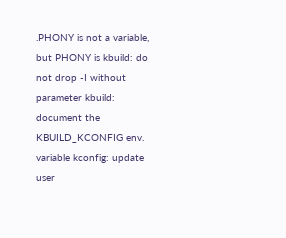.PHONY is not a variable, but PHONY is kbuild: do not drop -I without parameter kbuild: document the KBUILD_KCONFIG env. variable kconfig: update user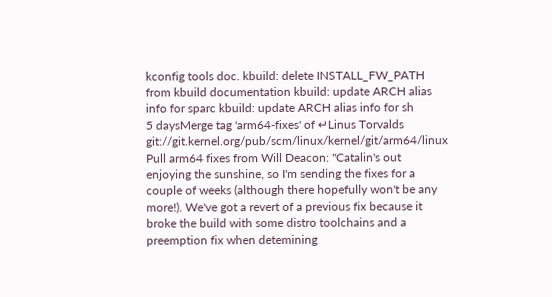kconfig tools doc. kbuild: delete INSTALL_FW_PATH from kbuild documentation kbuild: update ARCH alias info for sparc kbuild: update ARCH alias info for sh
5 daysMerge tag 'arm64-fixes' of ↵Linus Torvalds
git://git.kernel.org/pub/scm/linux/kernel/git/arm64/linux Pull arm64 fixes from Will Deacon: "Catalin's out enjoying the sunshine, so I'm sending the fixes for a couple of weeks (although there hopefully won't be any more!). We've got a revert of a previous fix because it broke the build with some distro toolchains and a preemption fix when detemining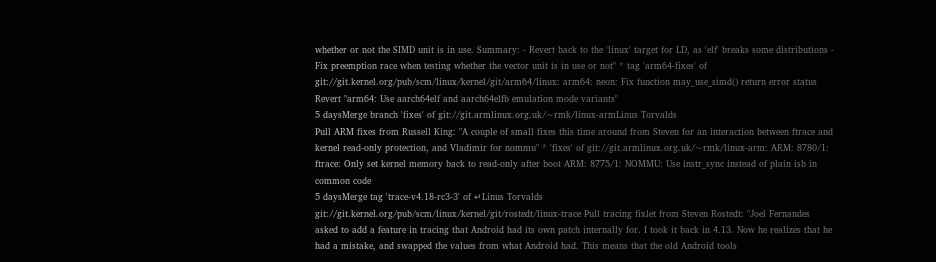whether or not the SIMD unit is in use. Summary: - Revert back to the 'linux' target for LD, as 'elf' breaks some distributions - Fix preemption race when testing whether the vector unit is in use or not" * tag 'arm64-fixes' of git://git.kernel.org/pub/scm/linux/kernel/git/arm64/linux: arm64: neon: Fix function may_use_simd() return error status Revert "arm64: Use aarch64elf and aarch64elfb emulation mode variants"
5 daysMerge branch 'fixes' of git://git.armlinux.org.uk/~rmk/linux-armLinus Torvalds
Pull ARM fixes from Russell King: "A couple of small fixes this time around from Steven for an interaction between ftrace and kernel read-only protection, and Vladimir for nommu" * 'fixes' of git://git.armlinux.org.uk/~rmk/linux-arm: ARM: 8780/1: ftrace: Only set kernel memory back to read-only after boot ARM: 8775/1: NOMMU: Use instr_sync instead of plain isb in common code
5 daysMerge tag 'trace-v4.18-rc3-3' of ↵Linus Torvalds
git://git.kernel.org/pub/scm/linux/kernel/git/rostedt/linux-trace Pull tracing fixlet from Steven Rostedt: "Joel Fernandes asked to add a feature in tracing that Android had its own patch internally for. I took it back in 4.13. Now he realizes that he had a mistake, and swapped the values from what Android had. This means that the old Android tools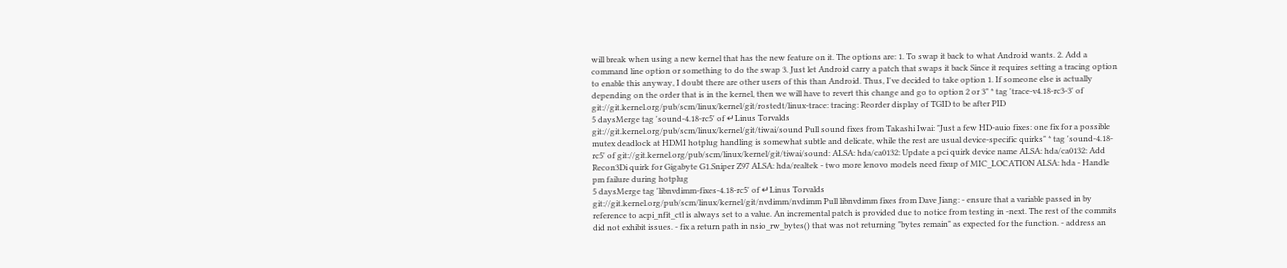will break when using a new kernel that has the new feature on it. The options are: 1. To swap it back to what Android wants. 2. Add a command line option or something to do the swap 3. Just let Android carry a patch that swaps it back Since it requires setting a tracing option to enable this anyway, I doubt there are other users of this than Android. Thus, I've decided to take option 1. If someone else is actually depending on the order that is in the kernel, then we will have to revert this change and go to option 2 or 3" * tag 'trace-v4.18-rc3-3' of git://git.kernel.org/pub/scm/linux/kernel/git/rostedt/linux-trace: tracing: Reorder display of TGID to be after PID
5 daysMerge tag 'sound-4.18-rc5' of ↵Linus Torvalds
git://git.kernel.org/pub/scm/linux/kernel/git/tiwai/sound Pull sound fixes from Takashi Iwai: "Just a few HD-auio fixes: one fix for a possible mutex deadlock at HDMI hotplug handling is somewhat subtle and delicate, while the rest are usual device-specific quirks" * tag 'sound-4.18-rc5' of git://git.kernel.org/pub/scm/linux/kernel/git/tiwai/sound: ALSA: hda/ca0132: Update a pci quirk device name ALSA: hda/ca0132: Add Recon3Di quirk for Gigabyte G1.Sniper Z97 ALSA: hda/realtek - two more lenovo models need fixup of MIC_LOCATION ALSA: hda - Handle pm failure during hotplug
5 daysMerge tag 'libnvdimm-fixes-4.18-rc5' of ↵Linus Torvalds
git://git.kernel.org/pub/scm/linux/kernel/git/nvdimm/nvdimm Pull libnvdimm fixes from Dave Jiang: - ensure that a variable passed in by reference to acpi_nfit_ctl is always set to a value. An incremental patch is provided due to notice from testing in -next. The rest of the commits did not exhibit issues. - fix a return path in nsio_rw_bytes() that was not returning "bytes remain" as expected for the function. - address an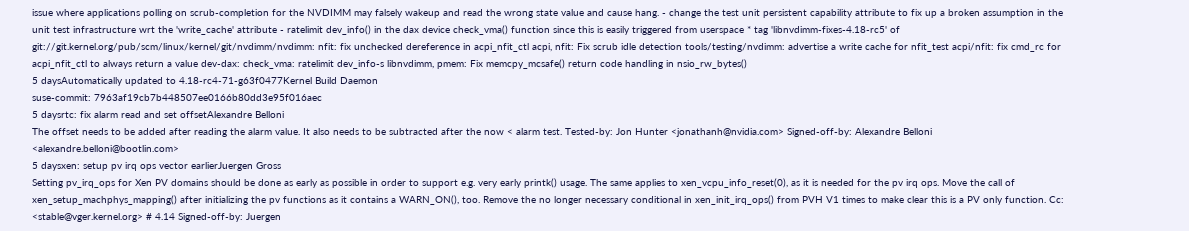issue where applications polling on scrub-completion for the NVDIMM may falsely wakeup and read the wrong state value and cause hang. - change the test unit persistent capability attribute to fix up a broken assumption in the unit test infrastructure wrt the 'write_cache' attribute - ratelimit dev_info() in the dax device check_vma() function since this is easily triggered from userspace * tag 'libnvdimm-fixes-4.18-rc5' of git://git.kernel.org/pub/scm/linux/kernel/git/nvdimm/nvdimm: nfit: fix unchecked dereference in acpi_nfit_ctl acpi, nfit: Fix scrub idle detection tools/testing/nvdimm: advertise a write cache for nfit_test acpi/nfit: fix cmd_rc for acpi_nfit_ctl to always return a value dev-dax: check_vma: ratelimit dev_info-s libnvdimm, pmem: Fix memcpy_mcsafe() return code handling in nsio_rw_bytes()
5 daysAutomatically updated to 4.18-rc4-71-g63f0477Kernel Build Daemon
suse-commit: 7963af19cb7b448507ee0166b80dd3e95f016aec
5 daysrtc: fix alarm read and set offsetAlexandre Belloni
The offset needs to be added after reading the alarm value. It also needs to be subtracted after the now < alarm test. Tested-by: Jon Hunter <jonathanh@nvidia.com> Signed-off-by: Alexandre Belloni <alexandre.belloni@bootlin.com>
5 daysxen: setup pv irq ops vector earlierJuergen Gross
Setting pv_irq_ops for Xen PV domains should be done as early as possible in order to support e.g. very early printk() usage. The same applies to xen_vcpu_info_reset(0), as it is needed for the pv irq ops. Move the call of xen_setup_machphys_mapping() after initializing the pv functions as it contains a WARN_ON(), too. Remove the no longer necessary conditional in xen_init_irq_ops() from PVH V1 times to make clear this is a PV only function. Cc: <stable@vger.kernel.org> # 4.14 Signed-off-by: Juergen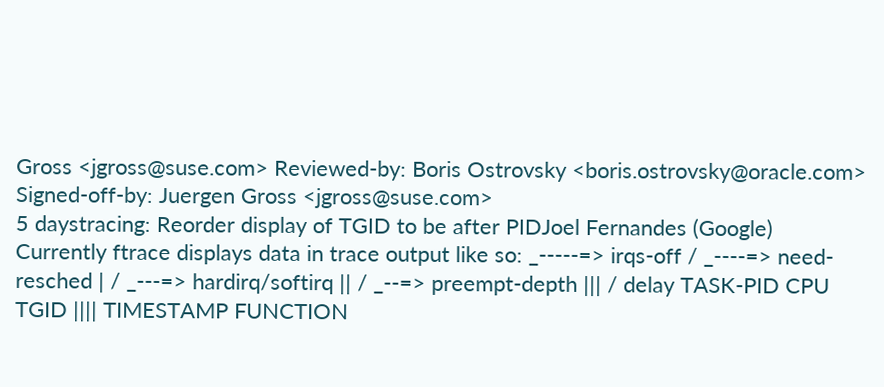Gross <jgross@suse.com> Reviewed-by: Boris Ostrovsky <boris.ostrovsky@oracle.com> Signed-off-by: Juergen Gross <jgross@suse.com>
5 daystracing: Reorder display of TGID to be after PIDJoel Fernandes (Google)
Currently ftrace displays data in trace output like so: _-----=> irqs-off / _----=> need-resched | / _---=> hardirq/softirq || / _--=> preempt-depth ||| / delay TASK-PID CPU TGID |||| TIMESTAMP FUNCTION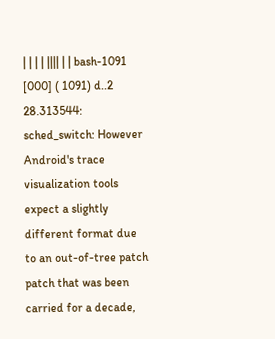| | | | |||| | | bash-1091 [000] ( 1091) d..2 28.313544: sched_switch: However Android's trace visualization tools expect a slightly different format due to an out-of-tree patch patch that was been carried for a decade,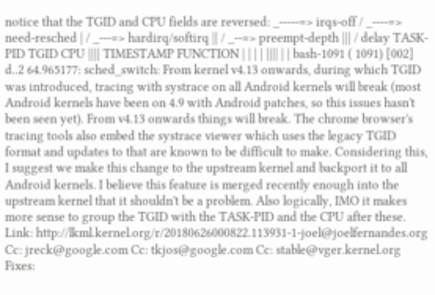notice that the TGID and CPU fields are reversed: _-----=> irqs-off / _----=> need-resched | / _---=> hardirq/softirq || / _--=> preempt-depth ||| / delay TASK-PID TGID CPU |||| TIMESTAMP FUNCTION | | | | |||| | | bash-1091 ( 1091) [002] d..2 64.965177: sched_switch: From kernel v4.13 onwards, during which TGID was introduced, tracing with systrace on all Android kernels will break (most Android kernels have been on 4.9 with Android patches, so this issues hasn't been seen yet). From v4.13 onwards things will break. The chrome browser's tracing tools also embed the systrace viewer which uses the legacy TGID format and updates to that are known to be difficult to make. Considering this, I suggest we make this change to the upstream kernel and backport it to all Android kernels. I believe this feature is merged recently enough into the upstream kernel that it shouldn't be a problem. Also logically, IMO it makes more sense to group the TGID with the TASK-PID and the CPU after these. Link: http://lkml.kernel.org/r/20180626000822.113931-1-joel@joelfernandes.org Cc: jreck@google.com Cc: tkjos@google.com Cc: stable@vger.kernel.org Fixes: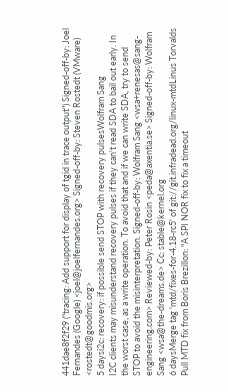441dae8f2f29 ("tracing: Add support for display of tgid in trace output") Signed-off-by: Joel Fernandes (Google) <joel@joelfernandes.org> Signed-off-by: Steven Rostedt (VMware) <rostedt@goodmis.org>
5 daysi2c: recovery: if possible send STOP with recovery pulsesWolfram Sang
I2C clients may misunderstand recovery pulses if they can't read SDA to bail out early. In the worst case, as a write operation. To avoid that and if we can write SDA, try to send STOP to avoid the misinterpretation. Signed-off-by: Wolfram Sang <wsa+renesas@sang-engineering.com> Reviewed-by: Peter Rosin <peda@axentia.se> Signed-off-by: Wolfram Sang <wsa@the-dreams.de> Cc: stable@kernel.org
6 daysMerge tag 'mtd/fixes-for-4.18-rc5' of git://git.infradead.org/linux-mtdLinus Torvalds
Pull MTD fix from Boris Brezillon: "A SPI NOR fix to fix a timeout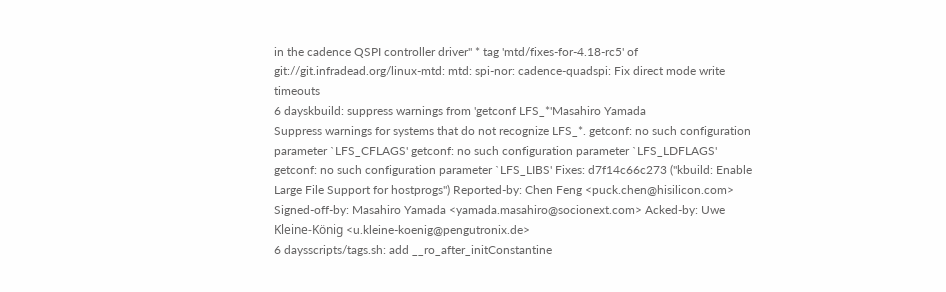in the cadence QSPI controller driver" * tag 'mtd/fixes-for-4.18-rc5' of git://git.infradead.org/linux-mtd: mtd: spi-nor: cadence-quadspi: Fix direct mode write timeouts
6 dayskbuild: suppress warnings from 'getconf LFS_*'Masahiro Yamada
Suppress warnings for systems that do not recognize LFS_*. getconf: no such configuration parameter `LFS_CFLAGS' getconf: no such configuration parameter `LFS_LDFLAGS' getconf: no such configuration parameter `LFS_LIBS' Fixes: d7f14c66c273 ("kbuild: Enable Large File Support for hostprogs") Reported-by: Chen Feng <puck.chen@hisilicon.com> Signed-off-by: Masahiro Yamada <yamada.masahiro@socionext.com> Acked-by: Uwe Kleine-König <u.kleine-koenig@pengutronix.de>
6 daysscripts/tags.sh: add __ro_after_initConstantine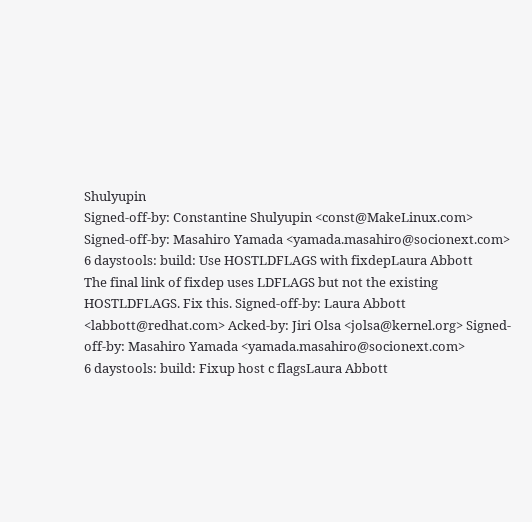Shulyupin
Signed-off-by: Constantine Shulyupin <const@MakeLinux.com> Signed-off-by: Masahiro Yamada <yamada.masahiro@socionext.com>
6 daystools: build: Use HOSTLDFLAGS with fixdepLaura Abbott
The final link of fixdep uses LDFLAGS but not the existing HOSTLDFLAGS. Fix this. Signed-off-by: Laura Abbott <labbott@redhat.com> Acked-by: Jiri Olsa <jolsa@kernel.org> Signed-off-by: Masahiro Yamada <yamada.masahiro@socionext.com>
6 daystools: build: Fixup host c flagsLaura Abbott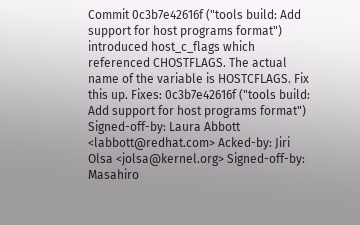Commit 0c3b7e42616f ("tools build: Add support for host programs format") introduced host_c_flags which referenced CHOSTFLAGS. The actual name of the variable is HOSTCFLAGS. Fix this up. Fixes: 0c3b7e42616f ("tools build: Add support for host programs format") Signed-off-by: Laura Abbott <labbott@redhat.com> Acked-by: Jiri Olsa <jolsa@kernel.org> Signed-off-by: Masahiro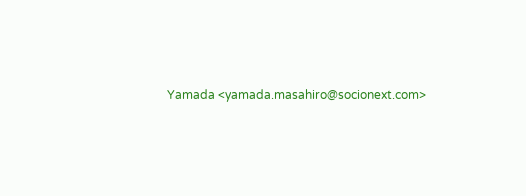Yamada <yamada.masahiro@socionext.com>